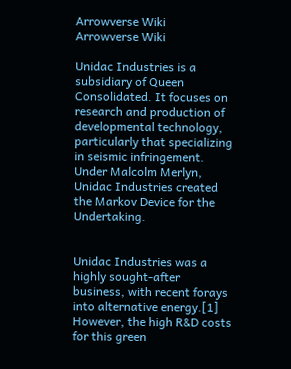Arrowverse Wiki
Arrowverse Wiki

Unidac Industries is a subsidiary of Queen Consolidated. It focuses on research and production of developmental technology, particularly that specializing in seismic infringement. Under Malcolm Merlyn, Unidac Industries created the Markov Device for the Undertaking.


Unidac Industries was a highly sought-after business, with recent forays into alternative energy.[1] However, the high R&D costs for this green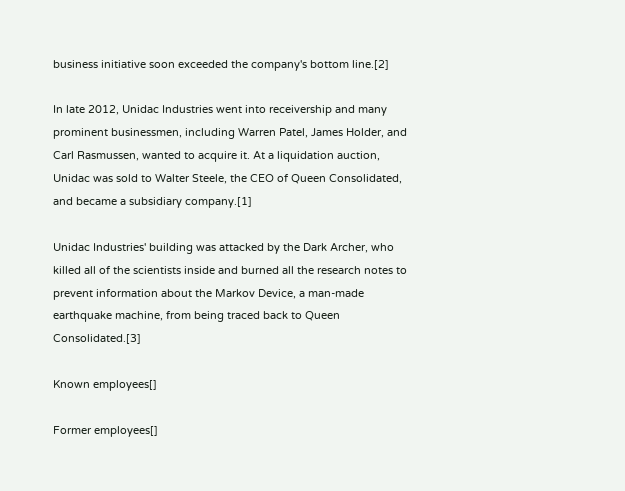business initiative soon exceeded the company's bottom line.[2]

In late 2012, Unidac Industries went into receivership and many prominent businessmen, including Warren Patel, James Holder, and Carl Rasmussen, wanted to acquire it. At a liquidation auction, Unidac was sold to Walter Steele, the CEO of Queen Consolidated, and became a subsidiary company.[1]

Unidac Industries' building was attacked by the Dark Archer, who killed all of the scientists inside and burned all the research notes to prevent information about the Markov Device, a man-made earthquake machine, from being traced back to Queen Consolidated.[3]

Known employees[]

Former employees[]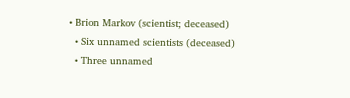• Brion Markov (scientist; deceased)
  • Six unnamed scientists (deceased)
  • Three unnamed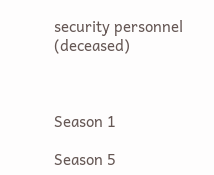security personnel (deceased)



Season 1

Season 5